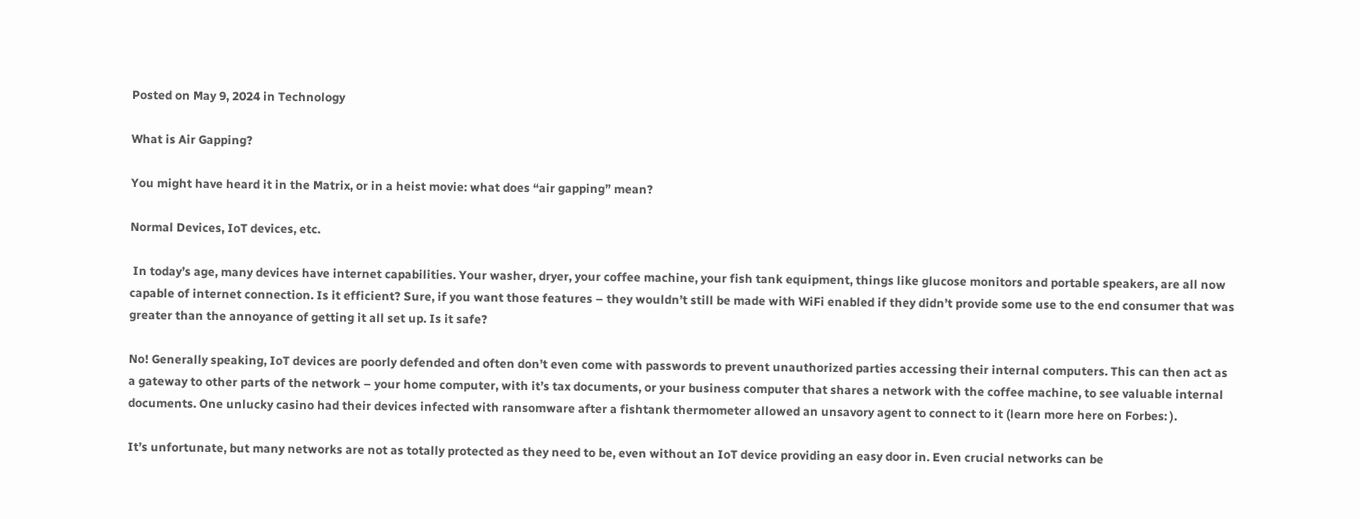Posted on May 9, 2024 in Technology

What is Air Gapping?

You might have heard it in the Matrix, or in a heist movie: what does “air gapping” mean?

Normal Devices, IoT devices, etc.

 In today’s age, many devices have internet capabilities. Your washer, dryer, your coffee machine, your fish tank equipment, things like glucose monitors and portable speakers, are all now capable of internet connection. Is it efficient? Sure, if you want those features – they wouldn’t still be made with WiFi enabled if they didn’t provide some use to the end consumer that was greater than the annoyance of getting it all set up. Is it safe?

No! Generally speaking, IoT devices are poorly defended and often don’t even come with passwords to prevent unauthorized parties accessing their internal computers. This can then act as a gateway to other parts of the network – your home computer, with it’s tax documents, or your business computer that shares a network with the coffee machine, to see valuable internal documents. One unlucky casino had their devices infected with ransomware after a fishtank thermometer allowed an unsavory agent to connect to it (learn more here on Forbes: ).

It’s unfortunate, but many networks are not as totally protected as they need to be, even without an IoT device providing an easy door in. Even crucial networks can be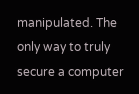manipulated. The only way to truly secure a computer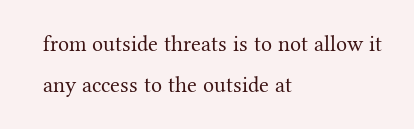from outside threats is to not allow it any access to the outside at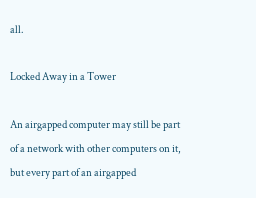all.

Locked Away in a Tower

An airgapped computer may still be part of a network with other computers on it, but every part of an airgapped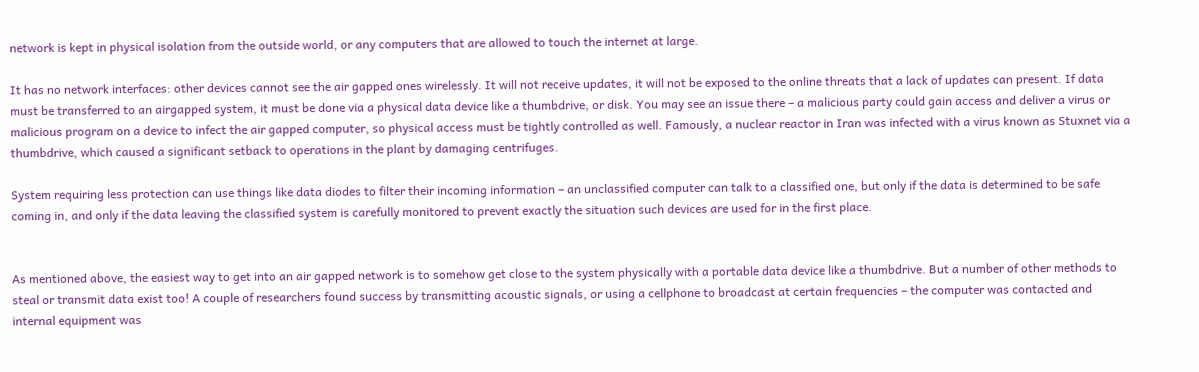network is kept in physical isolation from the outside world, or any computers that are allowed to touch the internet at large.

It has no network interfaces: other devices cannot see the air gapped ones wirelessly. It will not receive updates, it will not be exposed to the online threats that a lack of updates can present. If data must be transferred to an airgapped system, it must be done via a physical data device like a thumbdrive, or disk. You may see an issue there – a malicious party could gain access and deliver a virus or malicious program on a device to infect the air gapped computer, so physical access must be tightly controlled as well. Famously, a nuclear reactor in Iran was infected with a virus known as Stuxnet via a thumbdrive, which caused a significant setback to operations in the plant by damaging centrifuges.

System requiring less protection can use things like data diodes to filter their incoming information – an unclassified computer can talk to a classified one, but only if the data is determined to be safe coming in, and only if the data leaving the classified system is carefully monitored to prevent exactly the situation such devices are used for in the first place.


As mentioned above, the easiest way to get into an air gapped network is to somehow get close to the system physically with a portable data device like a thumbdrive. But a number of other methods to steal or transmit data exist too! A couple of researchers found success by transmitting acoustic signals, or using a cellphone to broadcast at certain frequencies – the computer was contacted and internal equipment was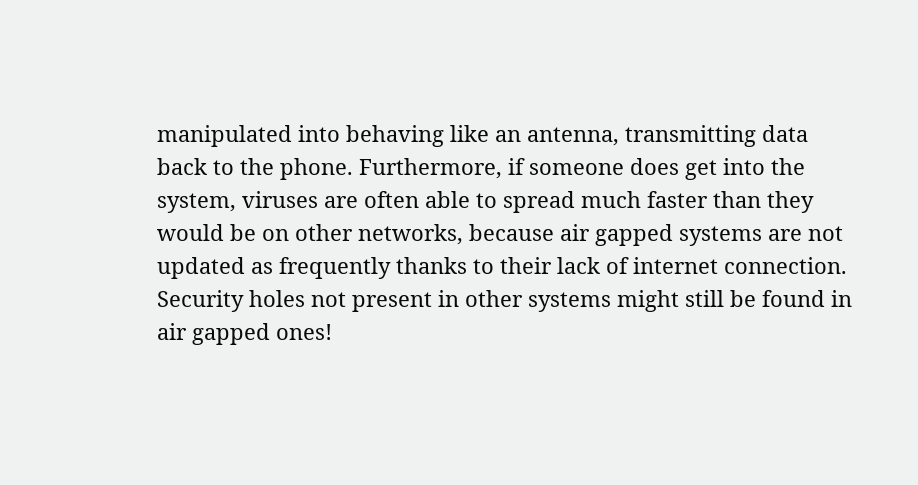manipulated into behaving like an antenna, transmitting data back to the phone. Furthermore, if someone does get into the system, viruses are often able to spread much faster than they would be on other networks, because air gapped systems are not updated as frequently thanks to their lack of internet connection. Security holes not present in other systems might still be found in air gapped ones!